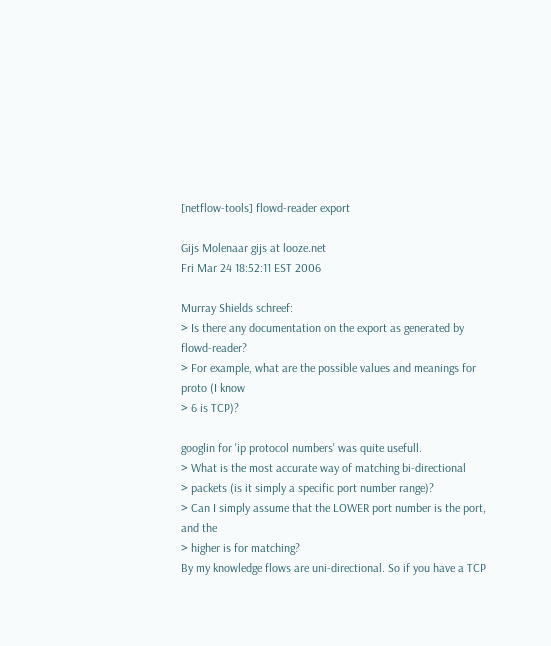[netflow-tools] flowd-reader export

Gijs Molenaar gijs at looze.net
Fri Mar 24 18:52:11 EST 2006

Murray Shields schreef:
> Is there any documentation on the export as generated by flowd-reader?
> For example, what are the possible values and meanings for proto (I know
> 6 is TCP)?

googlin for 'ip protocol numbers' was quite usefull.
> What is the most accurate way of matching bi-directional
> packets (is it simply a specific port number range)?
> Can I simply assume that the LOWER port number is the port, and the
> higher is for matching?
By my knowledge flows are uni-directional. So if you have a TCP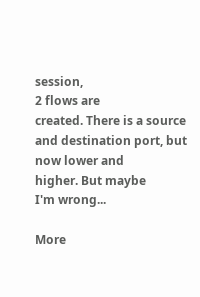session,
2 flows are
created. There is a source and destination port, but now lower and
higher. But maybe
I'm wrong...

More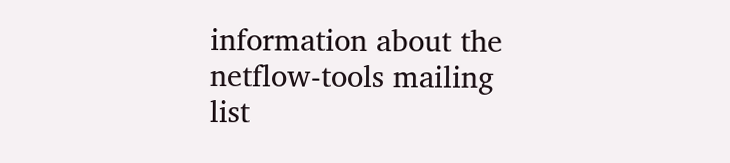information about the netflow-tools mailing list